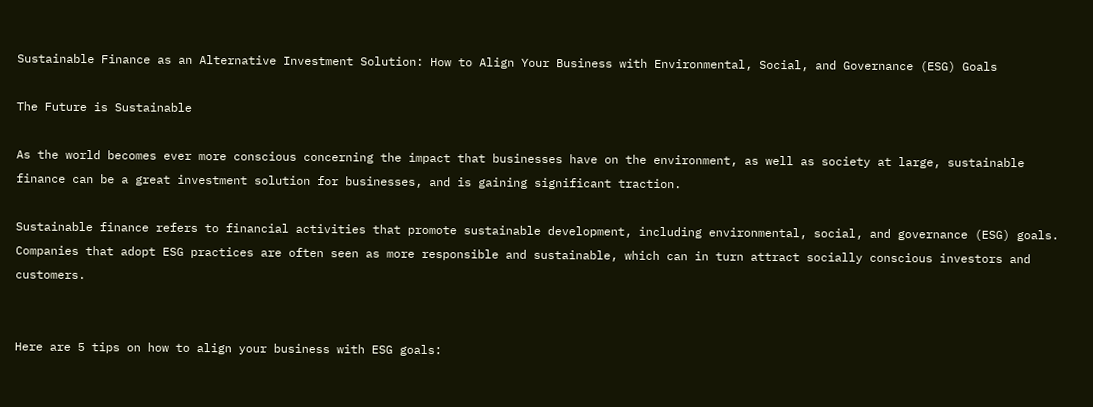Sustainable Finance as an Alternative Investment Solution: How to Align Your Business with Environmental, Social, and Governance (ESG) Goals

The Future is Sustainable

As the world becomes ever more conscious concerning the impact that businesses have on the environment, as well as society at large, sustainable finance can be a great investment solution for businesses, and is gaining significant traction.

Sustainable finance refers to financial activities that promote sustainable development, including environmental, social, and governance (ESG) goals. Companies that adopt ESG practices are often seen as more responsible and sustainable, which can in turn attract socially conscious investors and customers.


Here are 5 tips on how to align your business with ESG goals: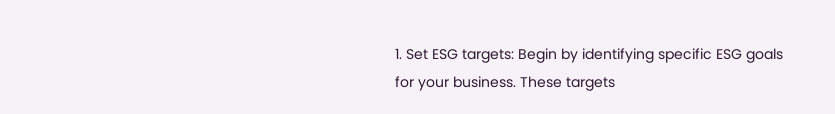1. Set ESG targets: Begin by identifying specific ESG goals for your business. These targets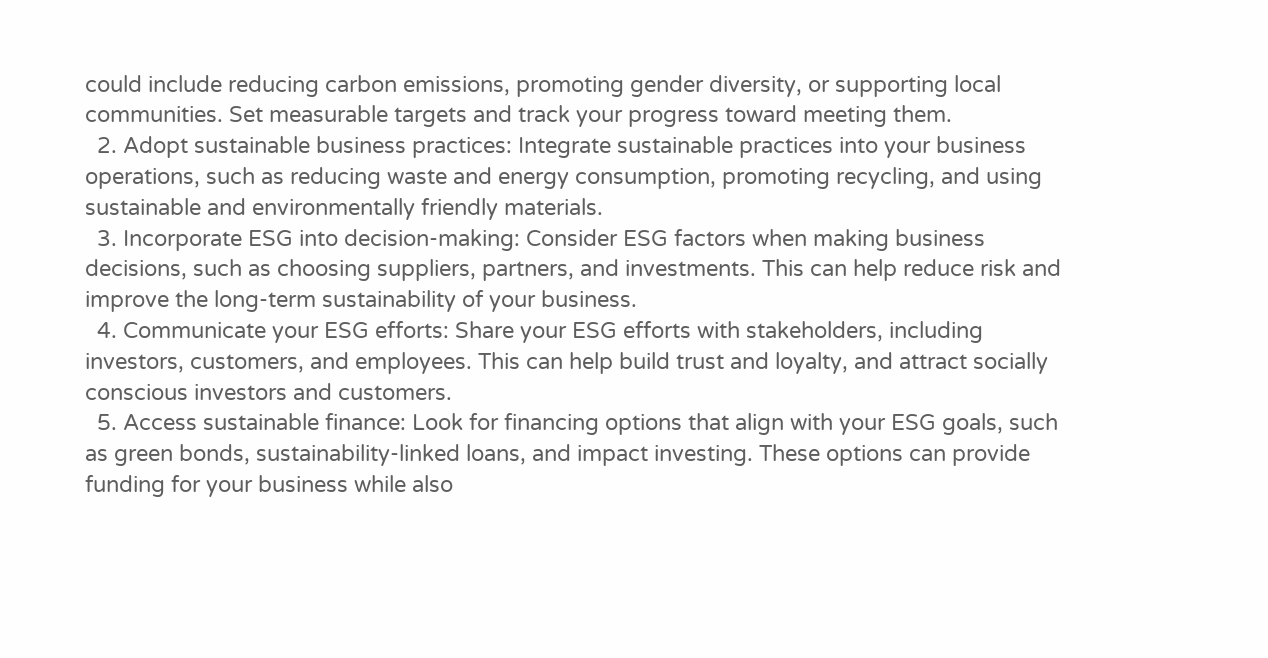could include reducing carbon emissions, promoting gender diversity, or supporting local communities. Set measurable targets and track your progress toward meeting them.
  2. Adopt sustainable business practices: Integrate sustainable practices into your business operations, such as reducing waste and energy consumption, promoting recycling, and using sustainable and environmentally friendly materials.
  3. Incorporate ESG into decision-making: Consider ESG factors when making business decisions, such as choosing suppliers, partners, and investments. This can help reduce risk and improve the long-term sustainability of your business.
  4. Communicate your ESG efforts: Share your ESG efforts with stakeholders, including investors, customers, and employees. This can help build trust and loyalty, and attract socially conscious investors and customers.
  5. Access sustainable finance: Look for financing options that align with your ESG goals, such as green bonds, sustainability-linked loans, and impact investing. These options can provide funding for your business while also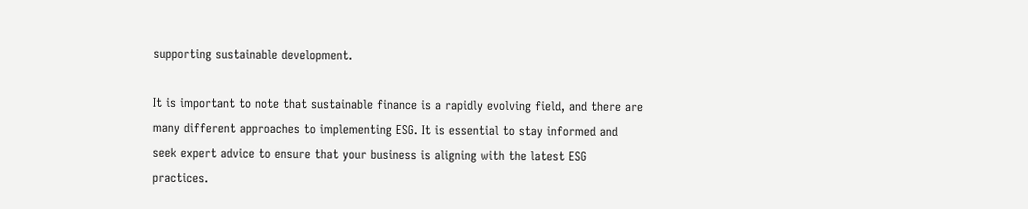supporting sustainable development.

It is important to note that sustainable finance is a rapidly evolving field, and there are many different approaches to implementing ESG. It is essential to stay informed and seek expert advice to ensure that your business is aligning with the latest ESG practices.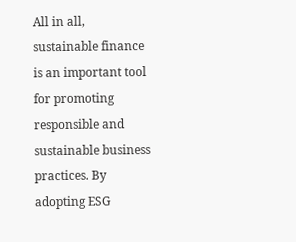All in all, sustainable finance is an important tool for promoting responsible and sustainable business practices. By adopting ESG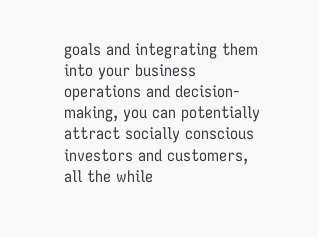goals and integrating them into your business operations and decision-making, you can potentially attract socially conscious investors and customers, all the while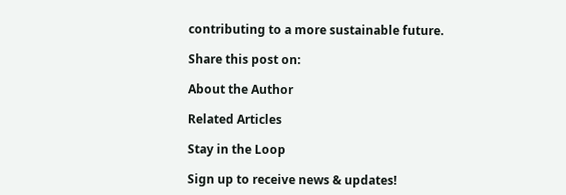contributing to a more sustainable future.

Share this post on:

About the Author

Related Articles

Stay in the Loop

Sign up to receive news & updates!